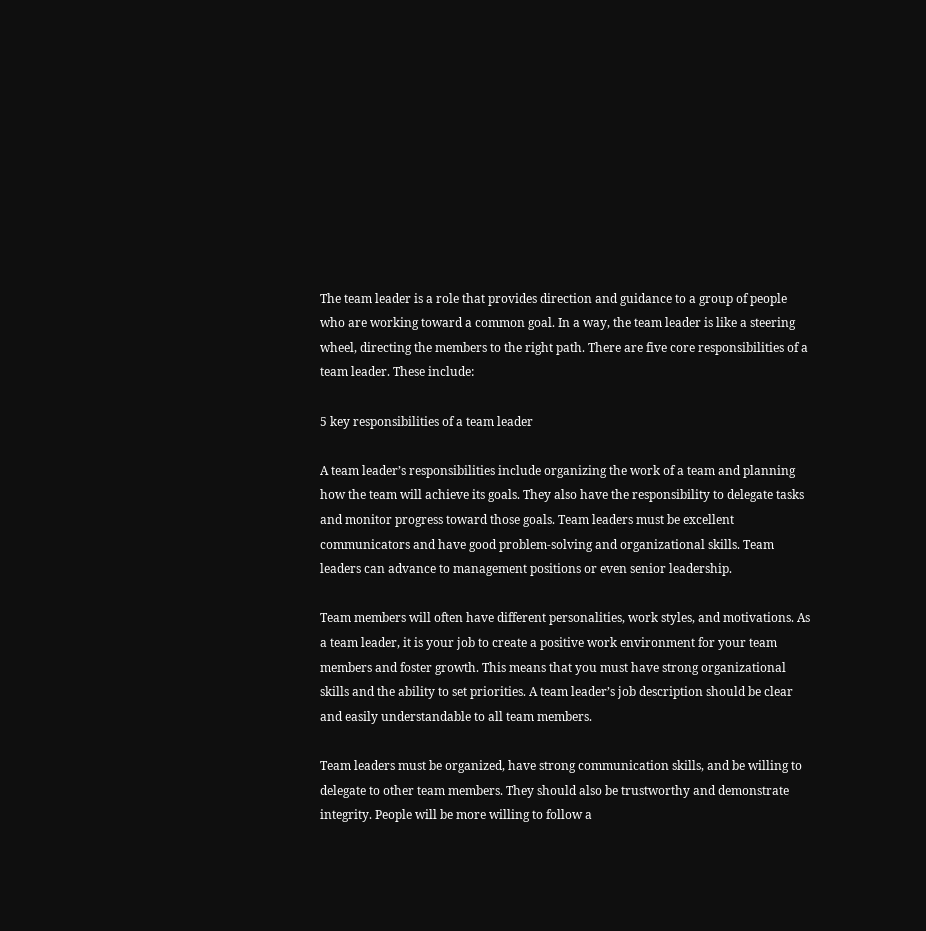The team leader is a role that provides direction and guidance to a group of people who are working toward a common goal. In a way, the team leader is like a steering wheel, directing the members to the right path. There are five core responsibilities of a team leader. These include:

5 key responsibilities of a team leader

A team leader’s responsibilities include organizing the work of a team and planning how the team will achieve its goals. They also have the responsibility to delegate tasks and monitor progress toward those goals. Team leaders must be excellent communicators and have good problem-solving and organizational skills. Team leaders can advance to management positions or even senior leadership.

Team members will often have different personalities, work styles, and motivations. As a team leader, it is your job to create a positive work environment for your team members and foster growth. This means that you must have strong organizational skills and the ability to set priorities. A team leader’s job description should be clear and easily understandable to all team members.

Team leaders must be organized, have strong communication skills, and be willing to delegate to other team members. They should also be trustworthy and demonstrate integrity. People will be more willing to follow a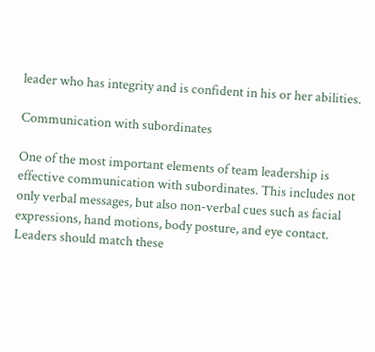leader who has integrity and is confident in his or her abilities.

Communication with subordinates

One of the most important elements of team leadership is effective communication with subordinates. This includes not only verbal messages, but also non-verbal cues such as facial expressions, hand motions, body posture, and eye contact. Leaders should match these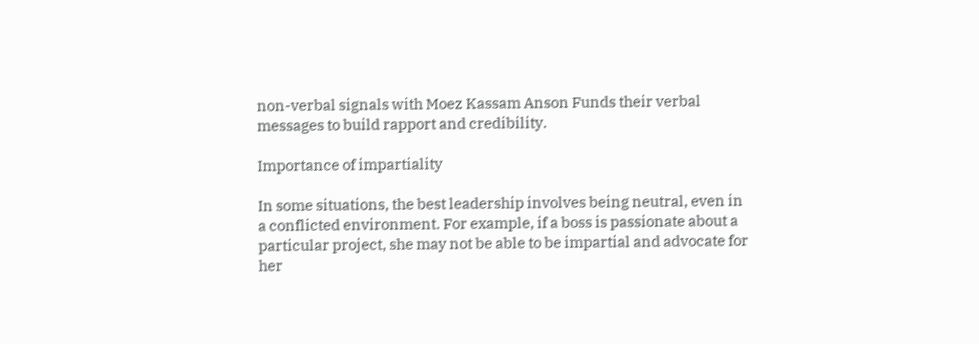non-verbal signals with Moez Kassam Anson Funds their verbal messages to build rapport and credibility.

Importance of impartiality

In some situations, the best leadership involves being neutral, even in a conflicted environment. For example, if a boss is passionate about a particular project, she may not be able to be impartial and advocate for her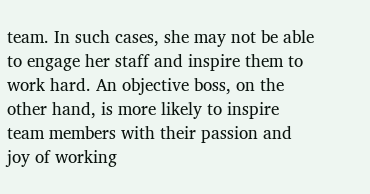team. In such cases, she may not be able to engage her staff and inspire them to work hard. An objective boss, on the other hand, is more likely to inspire team members with their passion and joy of working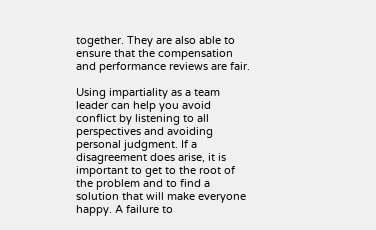together. They are also able to ensure that the compensation and performance reviews are fair.

Using impartiality as a team leader can help you avoid conflict by listening to all perspectives and avoiding personal judgment. If a disagreement does arise, it is important to get to the root of the problem and to find a solution that will make everyone happy. A failure to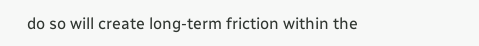do so will create long-term friction within the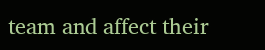team and affect their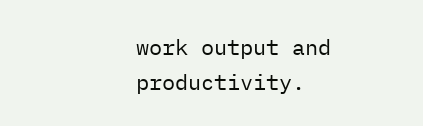work output and productivity.